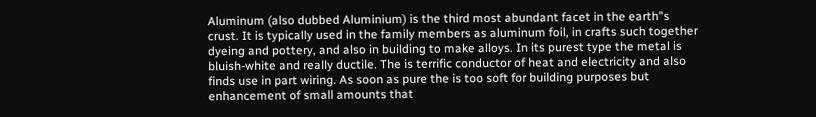Aluminum (also dubbed Aluminium) is the third most abundant facet in the earth"s crust. It is typically used in the family members as aluminum foil, in crafts such together dyeing and pottery, and also in building to make alloys. In its purest type the metal is bluish-white and really ductile. The is terrific conductor of heat and electricity and also finds use in part wiring. As soon as pure the is too soft for building purposes but enhancement of small amounts that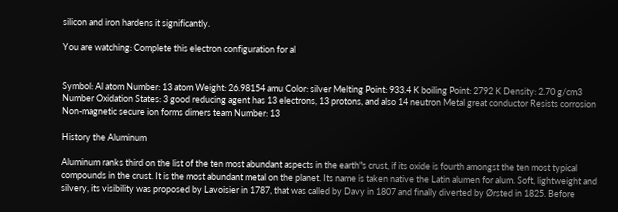silicon and iron hardens it significantly.

You are watching: Complete this electron configuration for al


Symbol: Al atom Number: 13 atom Weight: 26.98154 amu Color: silver Melting Point: 933.4 K boiling Point: 2792 K Density: 2.70 g/cm3 Number Oxidation States: 3 good reducing agent has 13 electrons, 13 protons, and also 14 neutron Metal great conductor Resists corrosion Non-magnetic secure ion forms dimers team Number: 13

History the Aluminum

Aluminum ranks third on the list of the ten most abundant aspects in the earth"s crust, if its oxide is fourth amongst the ten most typical compounds in the crust. It is the most abundant metal on the planet. Its name is taken native the Latin alumen for alum. Soft, lightweight and silvery, its visibility was proposed by Lavoisier in 1787, that was called by Davy in 1807 and finally diverted by Ørsted in 1825. Before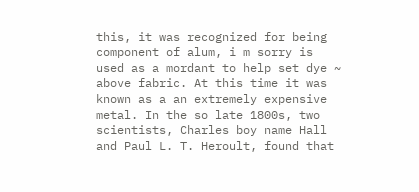this, it was recognized for being component of alum, i m sorry is used as a mordant to help set dye ~ above fabric. At this time it was known as a an extremely expensive metal. In the so late 1800s, two scientists, Charles boy name Hall and Paul L. T. Heroult, found that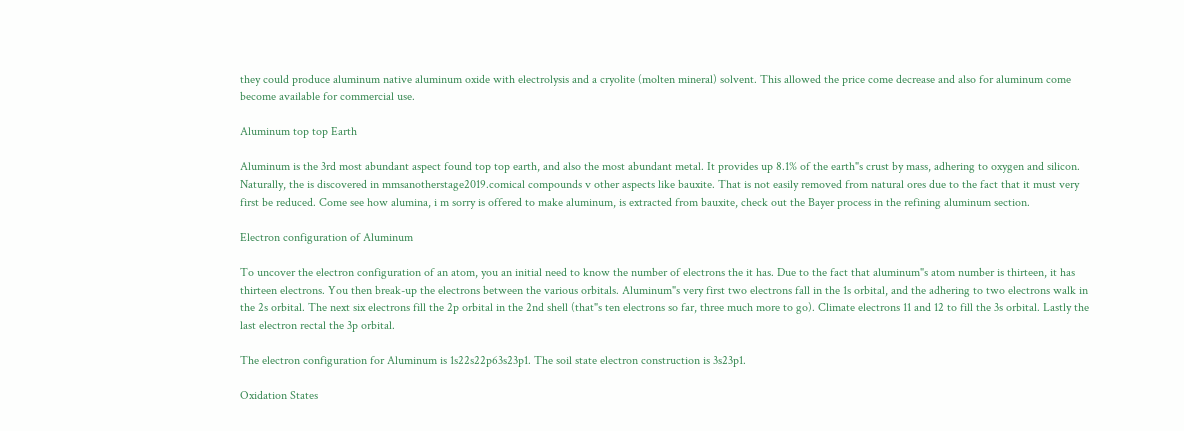they could produce aluminum native aluminum oxide with electrolysis and a cryolite (molten mineral) solvent. This allowed the price come decrease and also for aluminum come become available for commercial use.

Aluminum top top Earth

Aluminum is the 3rd most abundant aspect found top top earth, and also the most abundant metal. It provides up 8.1% of the earth"s crust by mass, adhering to oxygen and silicon. Naturally, the is discovered in mmsanotherstage2019.comical compounds v other aspects like bauxite. That is not easily removed from natural ores due to the fact that it must very first be reduced. Come see how alumina, i m sorry is offered to make aluminum, is extracted from bauxite, check out the Bayer process in the refining aluminum section.

Electron configuration of Aluminum

To uncover the electron configuration of an atom, you an initial need to know the number of electrons the it has. Due to the fact that aluminum"s atom number is thirteen, it has thirteen electrons. You then break-up the electrons between the various orbitals. Aluminum"s very first two electrons fall in the 1s orbital, and the adhering to two electrons walk in the 2s orbital. The next six electrons fill the 2p orbital in the 2nd shell (that"s ten electrons so far, three much more to go). Climate electrons 11 and 12 to fill the 3s orbital. Lastly the last electron rectal the 3p orbital.

The electron configuration for Aluminum is 1s22s22p63s23p1. The soil state electron construction is 3s23p1.

Oxidation States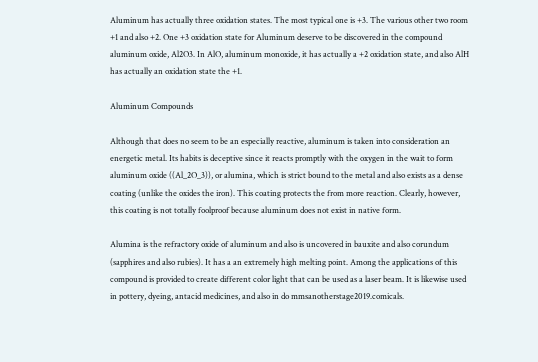Aluminum has actually three oxidation states. The most typical one is +3. The various other two room +1 and also +2. One +3 oxidation state for Aluminum deserve to be discovered in the compound aluminum oxide, Al2O3. In AlO, aluminum monoxide, it has actually a +2 oxidation state, and also AlH has actually an oxidation state the +1.

Aluminum Compounds

Although that does no seem to be an especially reactive, aluminum is taken into consideration an energetic metal. Its habits is deceptive since it reacts promptly with the oxygen in the wait to form aluminum oxide ((Al_2O_3)), or alumina, which is strict bound to the metal and also exists as a dense coating (unlike the oxides the iron). This coating protects the from more reaction. Clearly, however, this coating is not totally foolproof because aluminum does not exist in native form.

Alumina is the refractory oxide of aluminum and also is uncovered in bauxite and also corundum (sapphires and also rubies). It has a an extremely high melting point. Among the applications of this compound is provided to create different color light that can be used as a laser beam. It is likewise used in pottery, dyeing, antacid medicines, and also in do mmsanotherstage2019.comicals.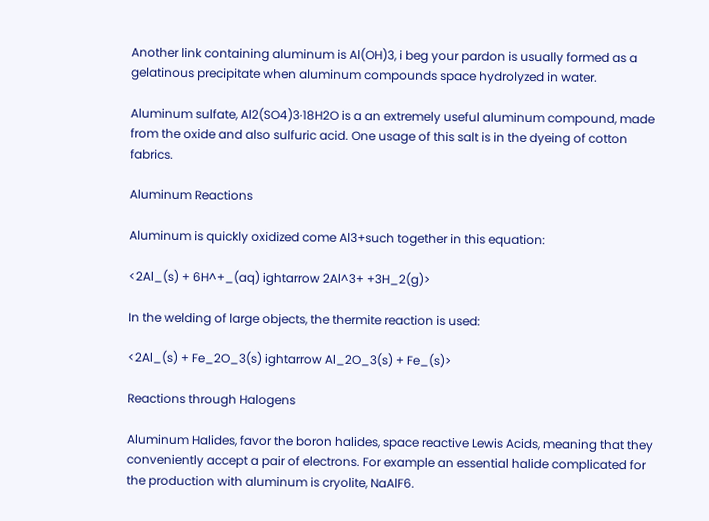Another link containing aluminum is Al(OH)3, i beg your pardon is usually formed as a gelatinous precipitate when aluminum compounds space hydrolyzed in water.

Aluminum sulfate, Al2(SO4)3·18H2O is a an extremely useful aluminum compound, made from the oxide and also sulfuric acid. One usage of this salt is in the dyeing of cotton fabrics.

Aluminum Reactions

Aluminum is quickly oxidized come Al3+such together in this equation:

<2Al_(s) + 6H^+_(aq) ightarrow 2Al^3+ +3H_2(g)>

In the welding of large objects, the thermite reaction is used:

<2Al_(s) + Fe_2O_3(s) ightarrow Al_2O_3(s) + Fe_(s)>

Reactions through Halogens

Aluminum Halides, favor the boron halides, space reactive Lewis Acids, meaning that they conveniently accept a pair of electrons. For example an essential halide complicated for the production with aluminum is cryolite, NaAlF6.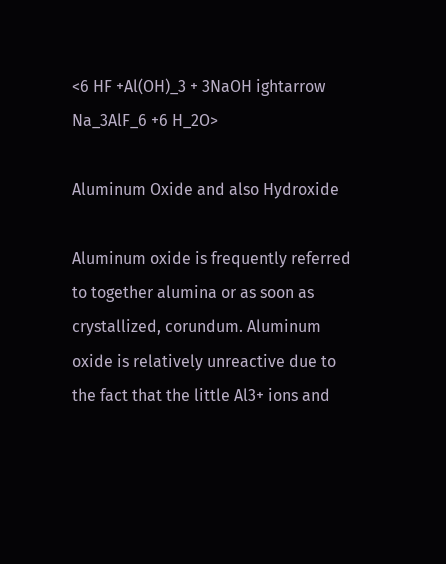<6 HF +Al(OH)_3 + 3NaOH ightarrow Na_3AlF_6 +6 H_2O>

Aluminum Oxide and also Hydroxide

Aluminum oxide is frequently referred to together alumina or as soon as crystallized, corundum. Aluminum oxide is relatively unreactive due to the fact that the little Al3+ ions and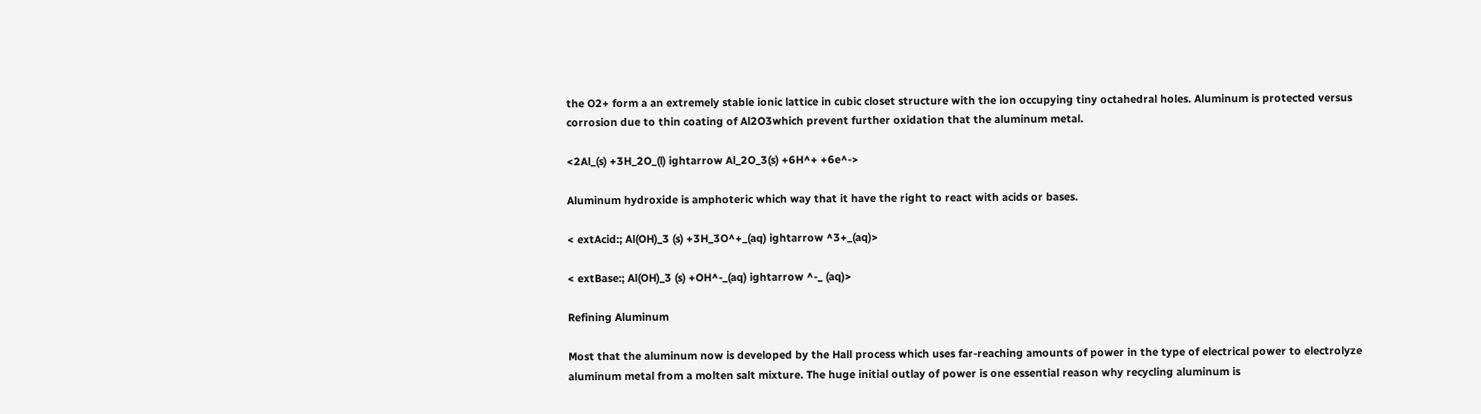the O2+ form a an extremely stable ionic lattice in cubic closet structure with the ion occupying tiny octahedral holes. Aluminum is protected versus corrosion due to thin coating of Al2O3which prevent further oxidation that the aluminum metal.

<2Al_(s) +3H_2O_(l) ightarrow Al_2O_3(s) +6H^+ +6e^->

Aluminum hydroxide is amphoteric which way that it have the right to react with acids or bases.

< extAcid:; Al(OH)_3 (s) +3H_3O^+_(aq) ightarrow ^3+_(aq)>

< extBase:; Al(OH)_3 (s) +OH^-_(aq) ightarrow ^-_ (aq)>

Refining Aluminum

Most that the aluminum now is developed by the Hall process which uses far-reaching amounts of power in the type of electrical power to electrolyze aluminum metal from a molten salt mixture. The huge initial outlay of power is one essential reason why recycling aluminum is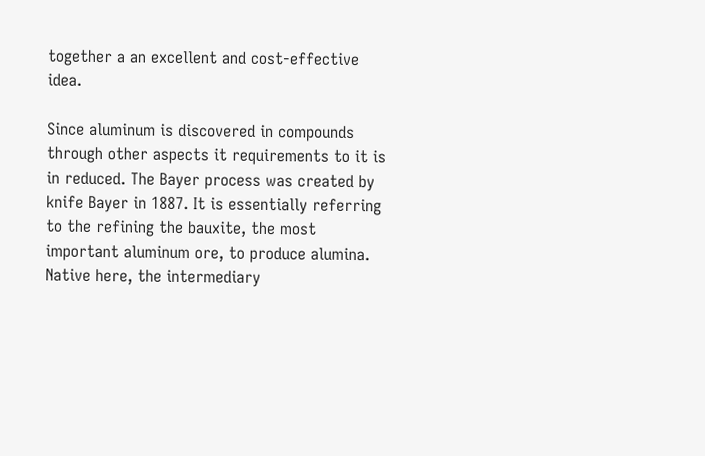together a an excellent and cost-effective idea.

Since aluminum is discovered in compounds through other aspects it requirements to it is in reduced. The Bayer process was created by knife Bayer in 1887. It is essentially referring to the refining the bauxite, the most important aluminum ore, to produce alumina. Native here, the intermediary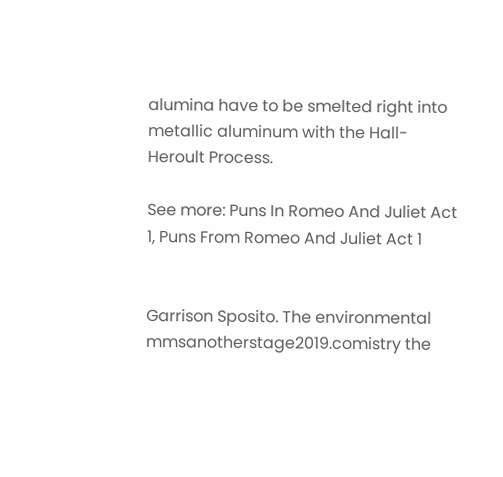alumina have to be smelted right into metallic aluminum with the Hall-Heroult Process.

See more: Puns In Romeo And Juliet Act 1, Puns From Romeo And Juliet Act 1


Garrison Sposito. The environmental mmsanotherstage2019.comistry the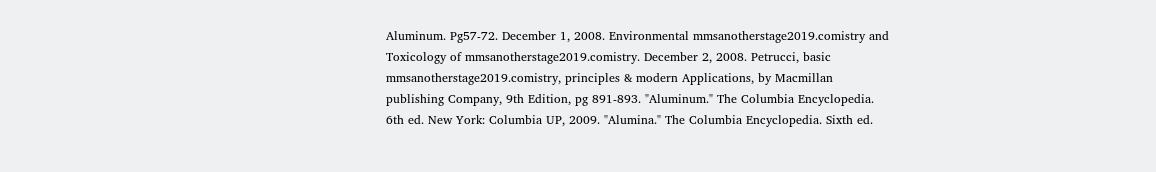Aluminum. Pg57-72. December 1, 2008. Environmental mmsanotherstage2019.comistry and Toxicology of mmsanotherstage2019.comistry. December 2, 2008. Petrucci, basic mmsanotherstage2019.comistry, principles & modern Applications, by Macmillan publishing Company, 9th Edition, pg 891-893. "Aluminum." The Columbia Encyclopedia. 6th ed. New York: Columbia UP, 2009. "Alumina." The Columbia Encyclopedia. Sixth ed.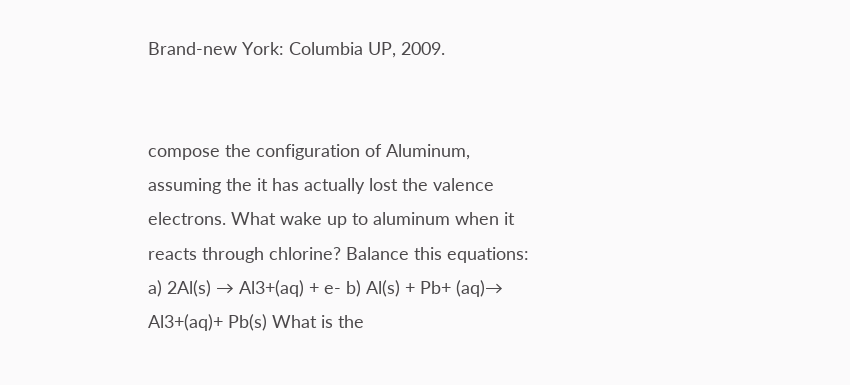Brand-new York: Columbia UP, 2009.


compose the configuration of Aluminum, assuming the it has actually lost the valence electrons. What wake up to aluminum when it reacts through chlorine? Balance this equations: a) 2Al(s) → Al3+(aq) + e- b) Al(s) + Pb+ (aq)→ Al3+(aq)+ Pb(s) What is the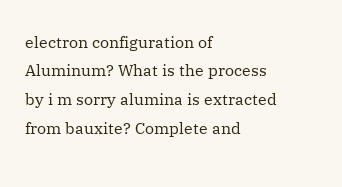electron configuration of Aluminum? What is the process by i m sorry alumina is extracted from bauxite? Complete and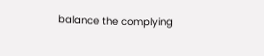balance the complying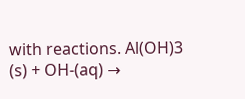with reactions. Al(OH)3 (s) + OH-(aq) →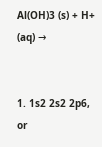Al(OH)3 (s) + H+ (aq) →


1. 1s2 2s2 2p6, or